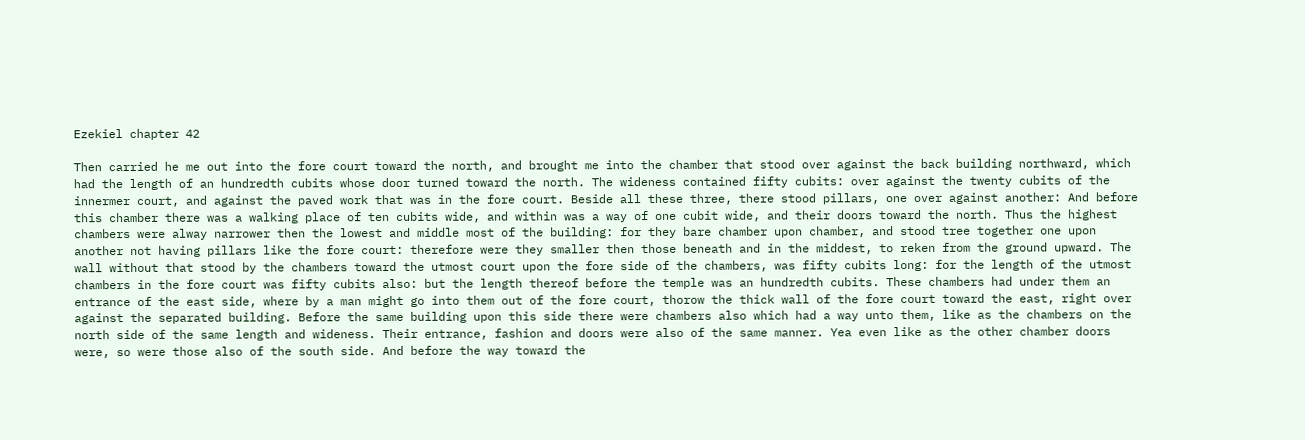Ezekiel chapter 42

Then carried he me out into the fore court toward the north, and brought me into the chamber that stood over against the back building northward, which had the length of an hundredth cubits whose door turned toward the north. The wideness contained fifty cubits: over against the twenty cubits of the innermer court, and against the paved work that was in the fore court. Beside all these three, there stood pillars, one over against another: And before this chamber there was a walking place of ten cubits wide, and within was a way of one cubit wide, and their doors toward the north. Thus the highest chambers were alway narrower then the lowest and middle most of the building: for they bare chamber upon chamber, and stood tree together one upon another not having pillars like the fore court: therefore were they smaller then those beneath and in the middest, to reken from the ground upward. The wall without that stood by the chambers toward the utmost court upon the fore side of the chambers, was fifty cubits long: for the length of the utmost chambers in the fore court was fifty cubits also: but the length thereof before the temple was an hundredth cubits. These chambers had under them an entrance of the east side, where by a man might go into them out of the fore court, thorow the thick wall of the fore court toward the east, right over against the separated building. Before the same building upon this side there were chambers also which had a way unto them, like as the chambers on the north side of the same length and wideness. Their entrance, fashion and doors were also of the same manner. Yea even like as the other chamber doors were, so were those also of the south side. And before the way toward the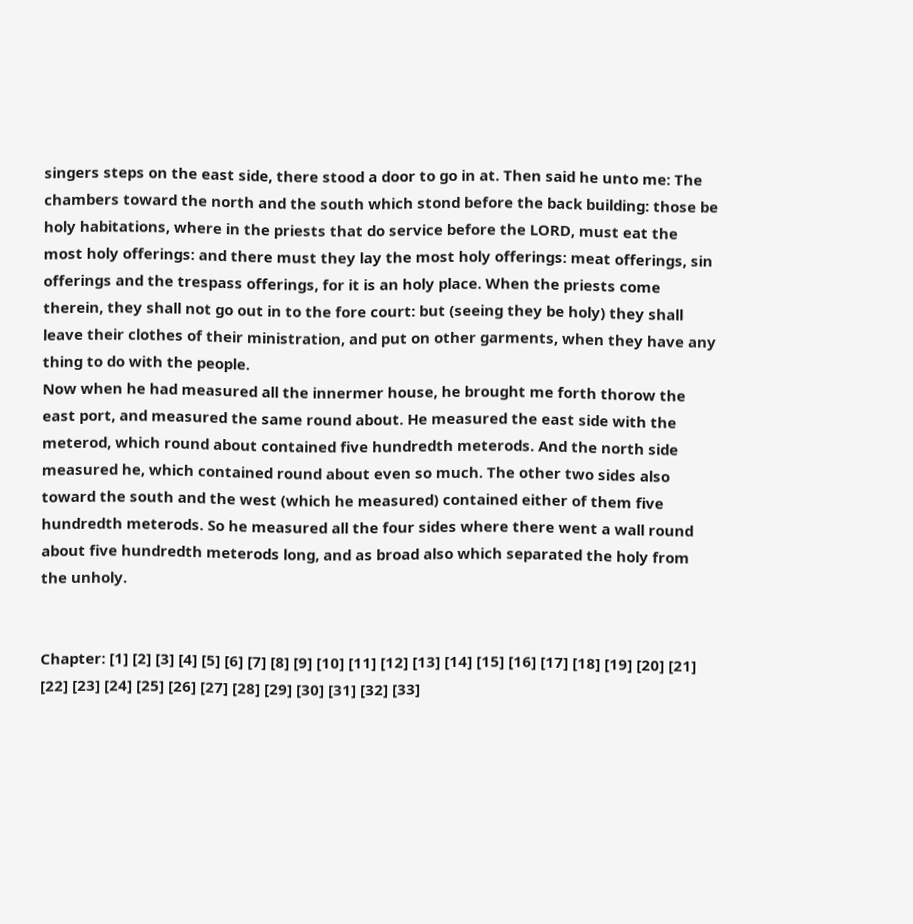singers steps on the east side, there stood a door to go in at. Then said he unto me: The chambers toward the north and the south which stond before the back building: those be holy habitations, where in the priests that do service before the LORD, must eat the most holy offerings: and there must they lay the most holy offerings: meat offerings, sin offerings and the trespass offerings, for it is an holy place. When the priests come therein, they shall not go out in to the fore court: but (seeing they be holy) they shall leave their clothes of their ministration, and put on other garments, when they have any thing to do with the people.
Now when he had measured all the innermer house, he brought me forth thorow the east port, and measured the same round about. He measured the east side with the meterod, which round about contained five hundredth meterods. And the north side measured he, which contained round about even so much. The other two sides also toward the south and the west (which he measured) contained either of them five hundredth meterods. So he measured all the four sides where there went a wall round about five hundredth meterods long, and as broad also which separated the holy from the unholy.


Chapter: [1] [2] [3] [4] [5] [6] [7] [8] [9] [10] [11] [12] [13] [14] [15] [16] [17] [18] [19] [20] [21] [22] [23] [24] [25] [26] [27] [28] [29] [30] [31] [32] [33]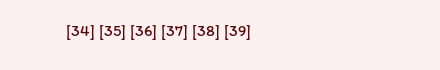[34] [35] [36] [37] [38] [39]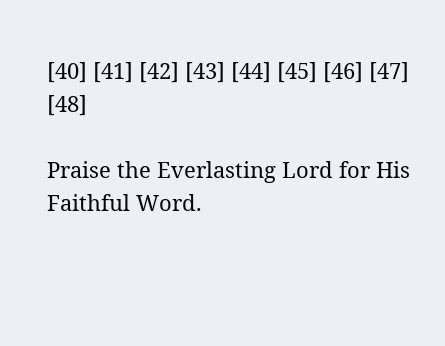[40] [41] [42] [43] [44] [45] [46] [47] [48]

Praise the Everlasting Lord for His Faithful Word.